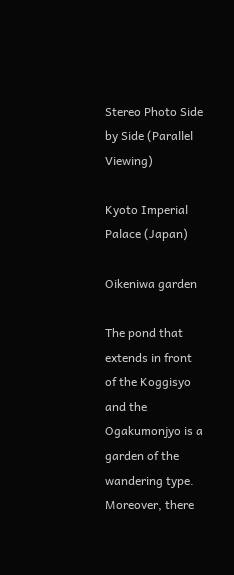Stereo Photo Side by Side (Parallel Viewing)

Kyoto Imperial Palace (Japan)

Oikeniwa garden

The pond that extends in front of the Koggisyo and the Ogakumonjyo is a garden of the wandering type. Moreover, there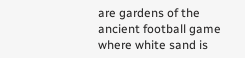are gardens of the ancient football game where white sand is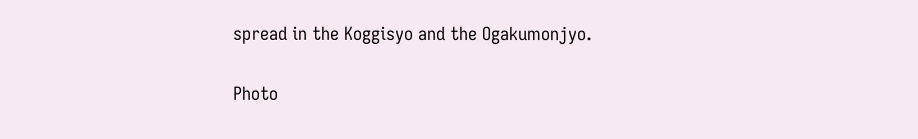spread in the Koggisyo and the Ogakumonjyo.

Photo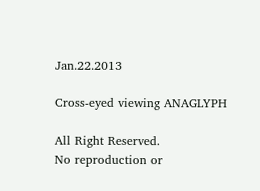Jan.22.2013

Cross-eyed viewing ANAGLYPH

All Right Reserved.
No reproduction or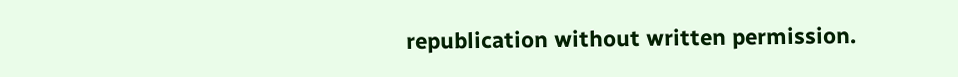republication without written permission.